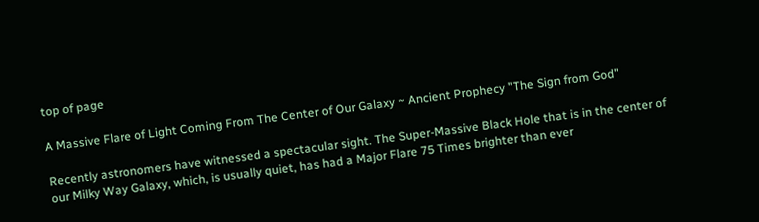top of page

A Massive Flare of Light Coming From The Center of Our Galaxy ~ Ancient Prophecy "The Sign from God"

Recently astronomers have witnessed a spectacular sight. The Super-Massive Black Hole that is in the center of our Milky Way Galaxy, which, is usually quiet, has had a Major Flare 75 Times brighter than ever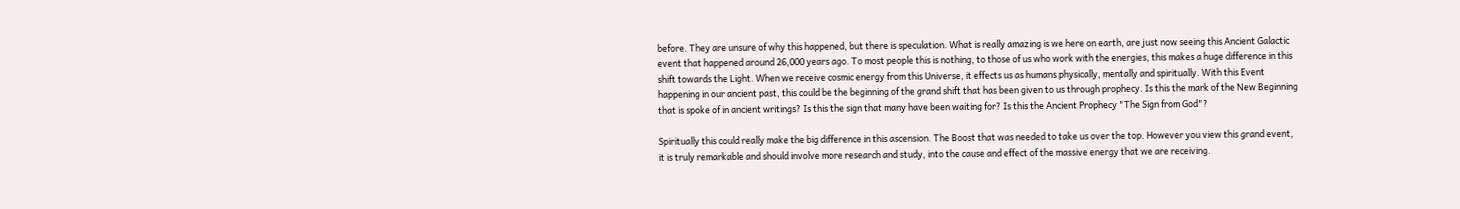before. They are unsure of why this happened, but there is speculation. What is really amazing is we here on earth, are just now seeing this Ancient Galactic event that happened around 26,000 years ago. To most people this is nothing, to those of us who work with the energies, this makes a huge difference in this shift towards the Light. When we receive cosmic energy from this Universe, it effects us as humans physically, mentally and spiritually. With this Event happening in our ancient past, this could be the beginning of the grand shift that has been given to us through prophecy. Is this the mark of the New Beginning that is spoke of in ancient writings? Is this the sign that many have been waiting for? Is this the Ancient Prophecy "The Sign from God"?

Spiritually this could really make the big difference in this ascension. The Boost that was needed to take us over the top. However you view this grand event, it is truly remarkable and should involve more research and study, into the cause and effect of the massive energy that we are receiving.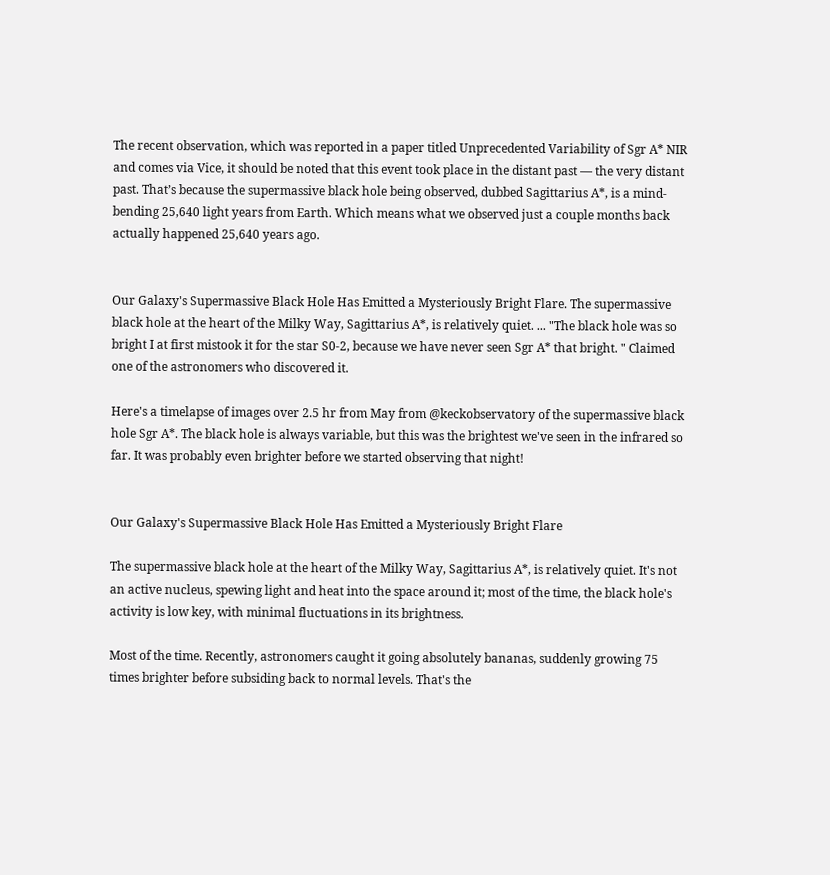The recent observation, which was reported in a paper titled Unprecedented Variability of Sgr A* NIR and comes via Vice, it should be noted that this event took place in the distant past — the very distant past. That’s because the supermassive black hole being observed, dubbed Sagittarius A*, is a mind-bending 25,640 light years from Earth. Which means what we observed just a couple months back actually happened 25,640 years ago.


Our Galaxy's Supermassive Black Hole Has Emitted a Mysteriously Bright Flare. The supermassive black hole at the heart of the Milky Way, Sagittarius A*, is relatively quiet. ... "The black hole was so bright I at first mistook it for the star S0-2, because we have never seen Sgr A* that bright. " Claimed one of the astronomers who discovered it.

Here's a timelapse of images over 2.5 hr from May from @keckobservatory of the supermassive black hole Sgr A*. The black hole is always variable, but this was the brightest we've seen in the infrared so far. It was probably even brighter before we started observing that night!


Our Galaxy's Supermassive Black Hole Has Emitted a Mysteriously Bright Flare

The supermassive black hole at the heart of the Milky Way, Sagittarius A*, is relatively quiet. It's not an active nucleus, spewing light and heat into the space around it; most of the time, the black hole's activity is low key, with minimal fluctuations in its brightness.

Most of the time. Recently, astronomers caught it going absolutely bananas, suddenly growing 75 times brighter before subsiding back to normal levels. That's the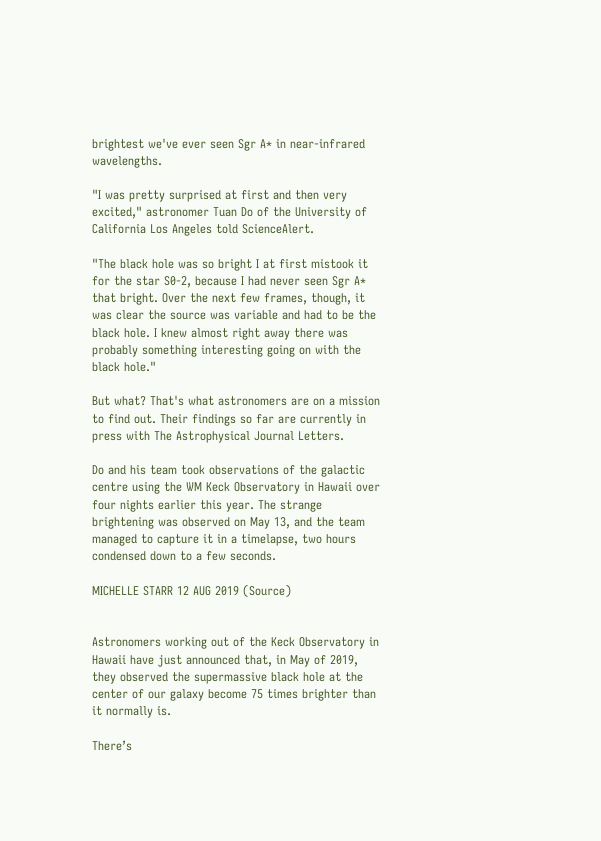brightest we've ever seen Sgr A* in near-infrared wavelengths.

"I was pretty surprised at first and then very excited," astronomer Tuan Do of the University of California Los Angeles told ScienceAlert.

"The black hole was so bright I at first mistook it for the star S0-2, because I had never seen Sgr A* that bright. Over the next few frames, though, it was clear the source was variable and had to be the black hole. I knew almost right away there was probably something interesting going on with the black hole."

But what? That's what astronomers are on a mission to find out. Their findings so far are currently in press with The Astrophysical Journal Letters.

Do and his team took observations of the galactic centre using the WM Keck Observatory in Hawaii over four nights earlier this year. The strange brightening was observed on May 13, and the team managed to capture it in a timelapse, two hours condensed down to a few seconds.

MICHELLE STARR 12 AUG 2019 (Source)


Astronomers working out of the Keck Observatory in Hawaii have just announced that, in May of 2019, they observed the supermassive black hole at the center of our galaxy become 75 times brighter than it normally is.

There’s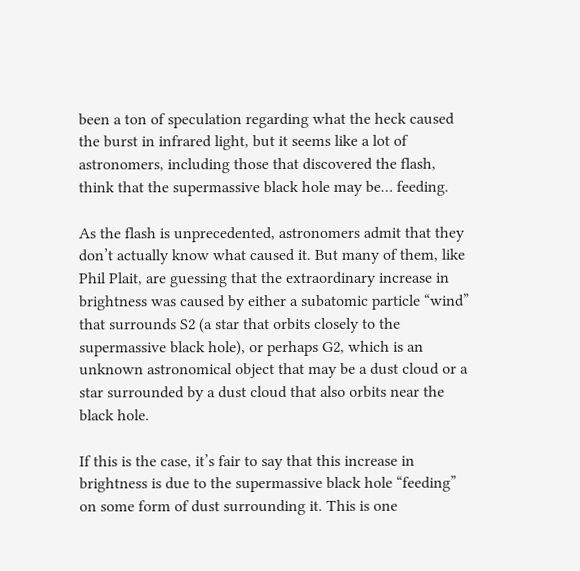been a ton of speculation regarding what the heck caused the burst in infrared light, but it seems like a lot of astronomers, including those that discovered the flash, think that the supermassive black hole may be… feeding.

As the flash is unprecedented, astronomers admit that they don’t actually know what caused it. But many of them, like Phil Plait, are guessing that the extraordinary increase in brightness was caused by either a subatomic particle “wind” that surrounds S2 (a star that orbits closely to the supermassive black hole), or perhaps G2, which is an unknown astronomical object that may be a dust cloud or a star surrounded by a dust cloud that also orbits near the black hole.

If this is the case, it’s fair to say that this increase in brightness is due to the supermassive black hole “feeding” on some form of dust surrounding it. This is one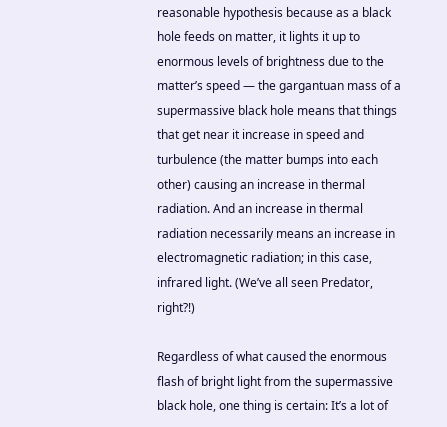reasonable hypothesis because as a black hole feeds on matter, it lights it up to enormous levels of brightness due to the matter’s speed — the gargantuan mass of a supermassive black hole means that things that get near it increase in speed and turbulence (the matter bumps into each other) causing an increase in thermal radiation. And an increase in thermal radiation necessarily means an increase in electromagnetic radiation; in this case, infrared light. (We’ve all seen Predator, right?!)

Regardless of what caused the enormous flash of bright light from the supermassive black hole, one thing is certain: It’s a lot of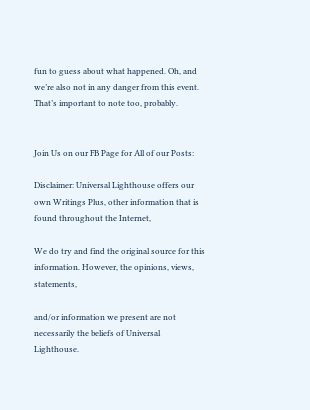fun to guess about what happened. Oh, and we’re also not in any danger from this event. That’s important to note too, probably.


Join Us on our FB Page for All of our Posts:

Disclaimer: Universal Lighthouse offers our own Writings Plus, other information that is found throughout the Internet,

We do try and find the original source for this information. However, the opinions, views, statements,

and/or information we present are not necessarily the beliefs of Universal Lighthouse.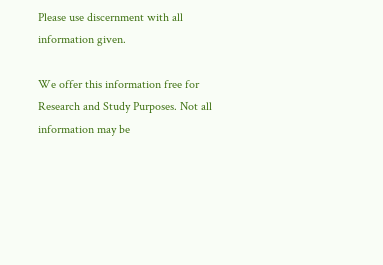Please use discernment with all information given.

We offer this information free for Research and Study Purposes. Not all information may be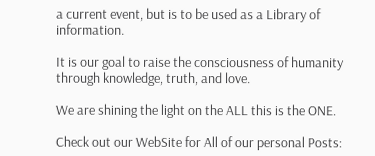a current event, but is to be used as a Library of information.

It is our goal to raise the consciousness of humanity through knowledge, truth, and love.

We are shining the light on the ALL this is the ONE.

Check out our WebSite for All of our personal Posts: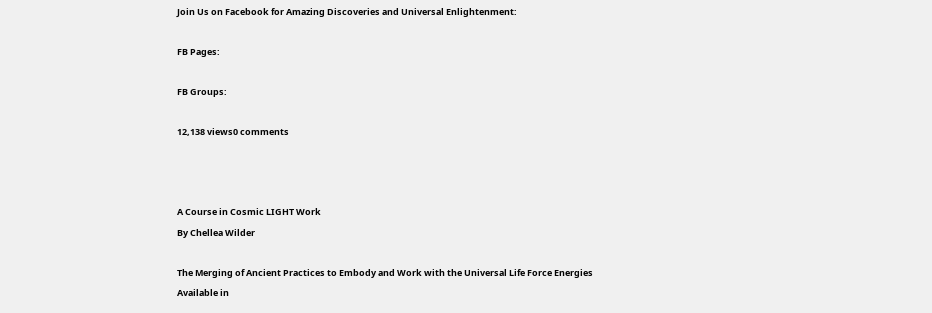Join Us on Facebook for Amazing Discoveries and Universal Enlightenment:

FB Pages:

FB Groups:

12,138 views0 comments



A Course in Cosmic LIGHT Work
By Chellea Wilder

The Merging of Ancient Practices to Embody and Work with the Universal Life Force Energies
Available in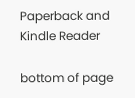Paperback and Kindle Reader

bottom of page